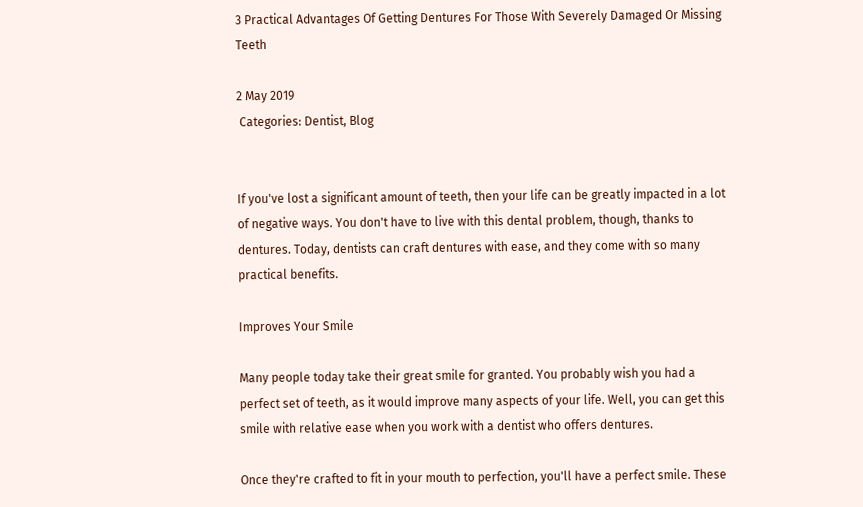3 Practical Advantages Of Getting Dentures For Those With Severely Damaged Or Missing Teeth

2 May 2019
 Categories: Dentist, Blog


If you've lost a significant amount of teeth, then your life can be greatly impacted in a lot of negative ways. You don't have to live with this dental problem, though, thanks to dentures. Today, dentists can craft dentures with ease, and they come with so many practical benefits.

Improves Your Smile

Many people today take their great smile for granted. You probably wish you had a perfect set of teeth, as it would improve many aspects of your life. Well, you can get this smile with relative ease when you work with a dentist who offers dentures.

Once they're crafted to fit in your mouth to perfection, you'll have a perfect smile. These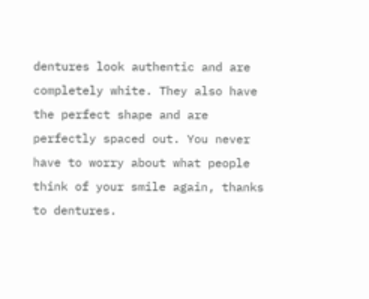dentures look authentic and are completely white. They also have the perfect shape and are perfectly spaced out. You never have to worry about what people think of your smile again, thanks to dentures.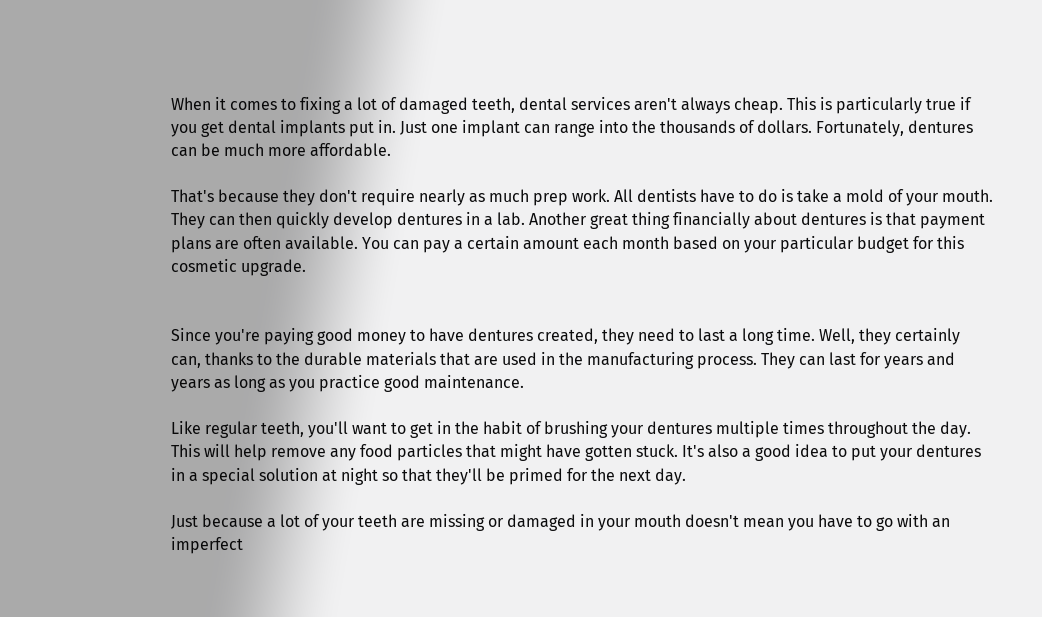When it comes to fixing a lot of damaged teeth, dental services aren't always cheap. This is particularly true if you get dental implants put in. Just one implant can range into the thousands of dollars. Fortunately, dentures can be much more affordable.

That's because they don't require nearly as much prep work. All dentists have to do is take a mold of your mouth. They can then quickly develop dentures in a lab. Another great thing financially about dentures is that payment plans are often available. You can pay a certain amount each month based on your particular budget for this cosmetic upgrade.


Since you're paying good money to have dentures created, they need to last a long time. Well, they certainly can, thanks to the durable materials that are used in the manufacturing process. They can last for years and years as long as you practice good maintenance.

Like regular teeth, you'll want to get in the habit of brushing your dentures multiple times throughout the day. This will help remove any food particles that might have gotten stuck. It's also a good idea to put your dentures in a special solution at night so that they'll be primed for the next day.

Just because a lot of your teeth are missing or damaged in your mouth doesn't mean you have to go with an imperfect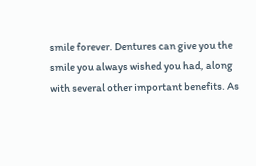smile forever. Dentures can give you the smile you always wished you had, along with several other important benefits. As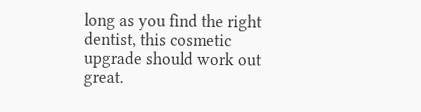long as you find the right dentist, this cosmetic upgrade should work out great.